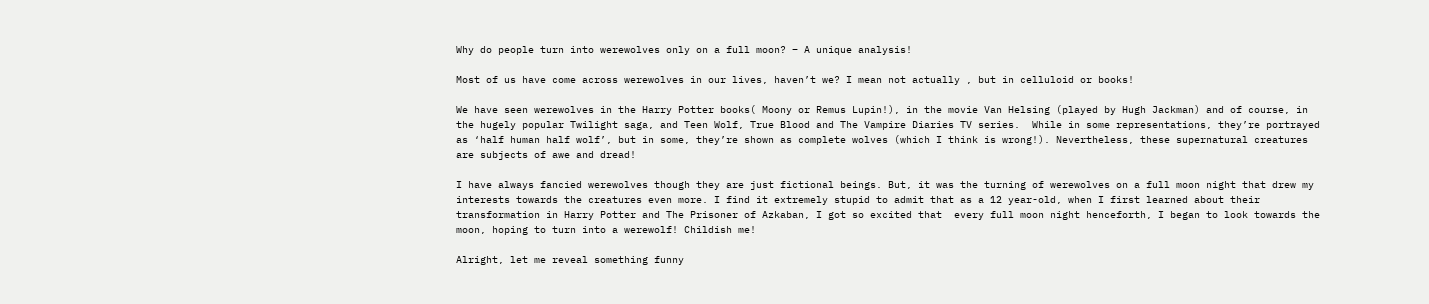Why do people turn into werewolves only on a full moon? – A unique analysis!

Most of us have come across werewolves in our lives, haven’t we? I mean not actually , but in celluloid or books!

We have seen werewolves in the Harry Potter books( Moony or Remus Lupin!), in the movie Van Helsing (played by Hugh Jackman) and of course, in the hugely popular Twilight saga, and Teen Wolf, True Blood and The Vampire Diaries TV series.  While in some representations, they’re portrayed as ‘half human half wolf’, but in some, they’re shown as complete wolves (which I think is wrong!). Nevertheless, these supernatural creatures are subjects of awe and dread!

I have always fancied werewolves though they are just fictional beings. But, it was the turning of werewolves on a full moon night that drew my interests towards the creatures even more. I find it extremely stupid to admit that as a 12 year-old, when I first learned about their transformation in Harry Potter and The Prisoner of Azkaban, I got so excited that  every full moon night henceforth, I began to look towards the moon, hoping to turn into a werewolf! Childish me!

Alright, let me reveal something funny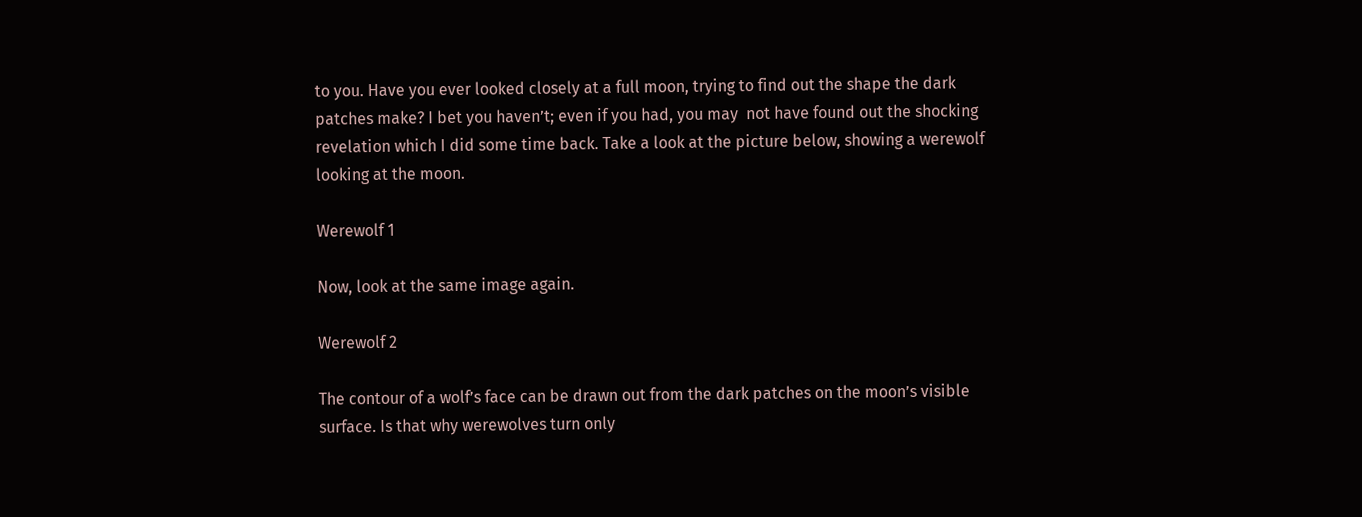to you. Have you ever looked closely at a full moon, trying to find out the shape the dark patches make? I bet you haven’t; even if you had, you may  not have found out the shocking revelation which I did some time back. Take a look at the picture below, showing a werewolf looking at the moon.

Werewolf 1

Now, look at the same image again.

Werewolf 2

The contour of a wolf’s face can be drawn out from the dark patches on the moon’s visible surface. Is that why werewolves turn only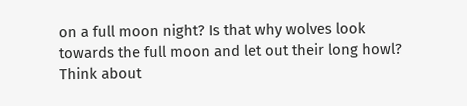on a full moon night? Is that why wolves look towards the full moon and let out their long howl? Think about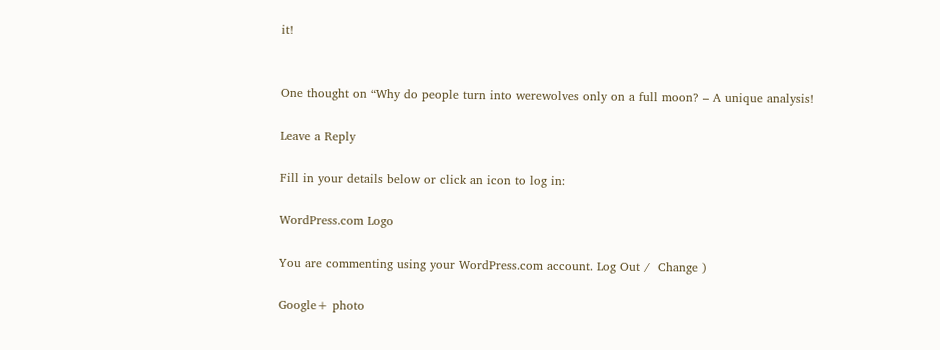it!


One thought on “Why do people turn into werewolves only on a full moon? – A unique analysis!

Leave a Reply

Fill in your details below or click an icon to log in:

WordPress.com Logo

You are commenting using your WordPress.com account. Log Out /  Change )

Google+ photo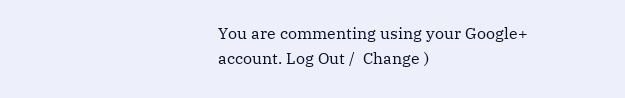You are commenting using your Google+ account. Log Out /  Change )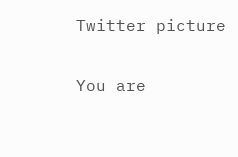Twitter picture

You are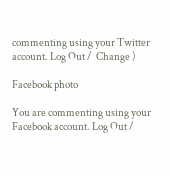commenting using your Twitter account. Log Out /  Change )

Facebook photo

You are commenting using your Facebook account. Log Out /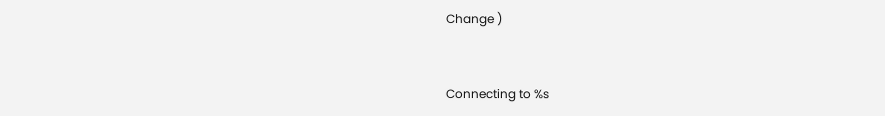Change )


Connecting to %s